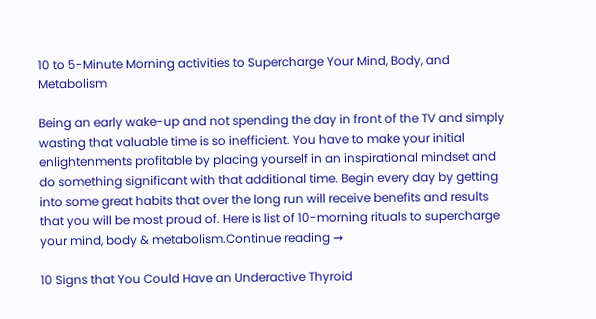10 to 5-Minute Morning activities to Supercharge Your Mind, Body, and Metabolism

Being an early wake-up and not spending the day in front of the TV and simply wasting that valuable time is so inefficient. You have to make your initial enlightenments profitable by placing yourself in an inspirational mindset and do something significant with that additional time. Begin every day by getting into some great habits that over the long run will receive benefits and results that you will be most proud of. Here is list of 10-morning rituals to supercharge your mind, body & metabolism.Continue reading →

10 Signs that You Could Have an Underactive Thyroid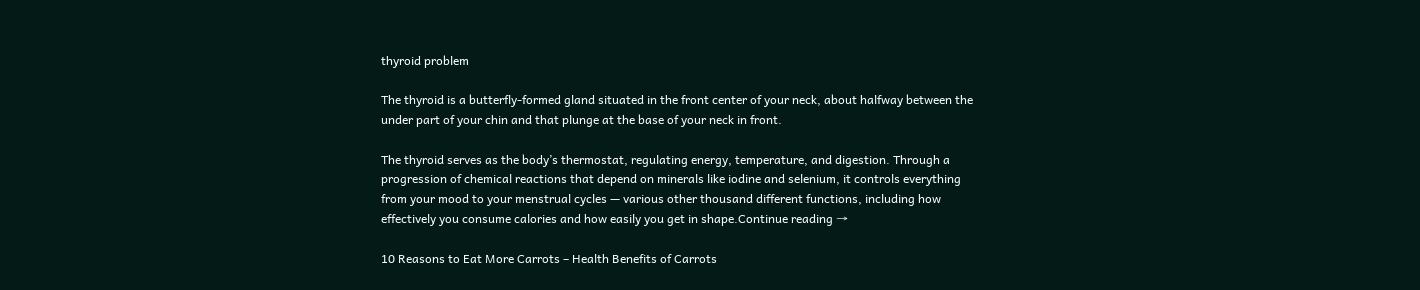thyroid problem

The thyroid is a butterfly-formed gland situated in the front center of your neck, about halfway between the under part of your chin and that plunge at the base of your neck in front.

The thyroid serves as the body’s thermostat, regulating energy, temperature, and digestion. Through a progression of chemical reactions that depend on minerals like iodine and selenium, it controls everything from your mood to your menstrual cycles — various other thousand different functions, including how effectively you consume calories and how easily you get in shape.Continue reading →

10 Reasons to Eat More Carrots – Health Benefits of Carrots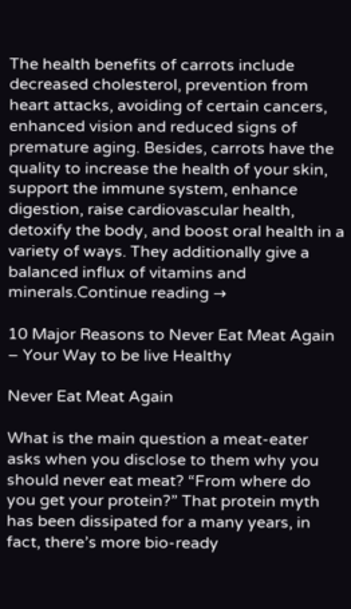The health benefits of carrots include decreased cholesterol, prevention from heart attacks, avoiding of certain cancers, enhanced vision and reduced signs of premature aging. Besides, carrots have the quality to increase the health of your skin, support the immune system, enhance digestion, raise cardiovascular health, detoxify the body, and boost oral health in a variety of ways. They additionally give a balanced influx of vitamins and minerals.Continue reading →

10 Major Reasons to Never Eat Meat Again – Your Way to be live Healthy

Never Eat Meat Again

What is the main question a meat-eater asks when you disclose to them why you should never eat meat? “From where do you get your protein?” That protein myth has been dissipated for a many years, in fact, there’s more bio-ready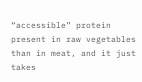“accessible” protein present in raw vegetables than in meat, and it just takes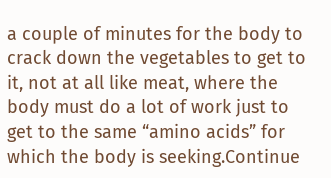a couple of minutes for the body to crack down the vegetables to get to it, not at all like meat, where the body must do a lot of work just to get to the same “amino acids” for which the body is seeking.Continue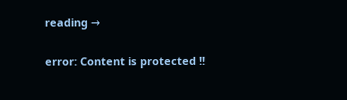reading →

error: Content is protected !!